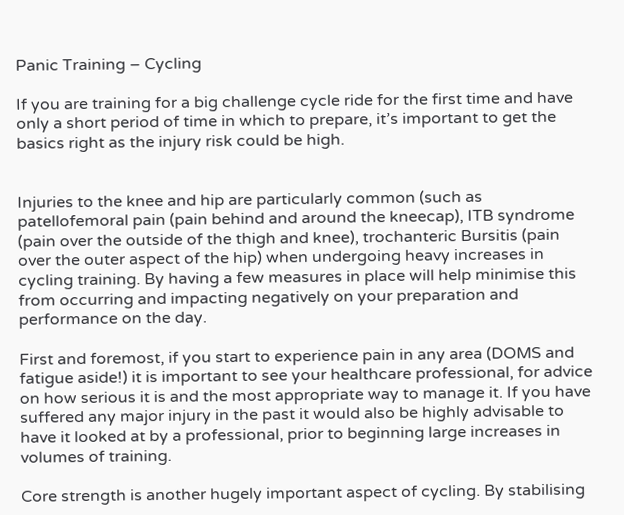Panic Training – Cycling

If you are training for a big challenge cycle ride for the first time and have only a short period of time in which to prepare, it’s important to get the basics right as the injury risk could be high.


Injuries to the knee and hip are particularly common (such as patellofemoral pain (pain behind and around the kneecap), ITB syndrome (pain over the outside of the thigh and knee), trochanteric Bursitis (pain over the outer aspect of the hip) when undergoing heavy increases in cycling training. By having a few measures in place will help minimise this from occurring and impacting negatively on your preparation and performance on the day.

First and foremost, if you start to experience pain in any area (DOMS and fatigue aside!) it is important to see your healthcare professional, for advice on how serious it is and the most appropriate way to manage it. If you have suffered any major injury in the past it would also be highly advisable to have it looked at by a professional, prior to beginning large increases in volumes of training.

Core strength is another hugely important aspect of cycling. By stabilising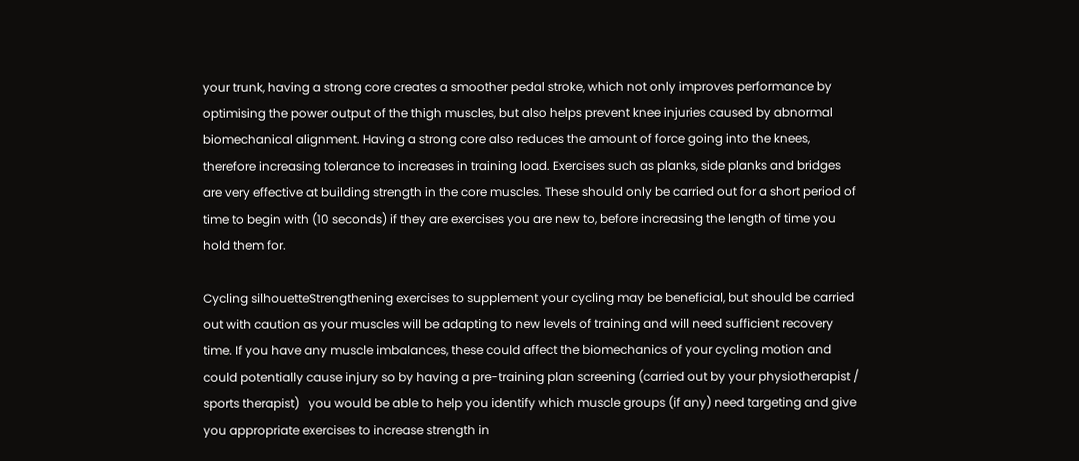your trunk, having a strong core creates a smoother pedal stroke, which not only improves performance by optimising the power output of the thigh muscles, but also helps prevent knee injuries caused by abnormal biomechanical alignment. Having a strong core also reduces the amount of force going into the knees, therefore increasing tolerance to increases in training load. Exercises such as planks, side planks and bridges are very effective at building strength in the core muscles. These should only be carried out for a short period of time to begin with (10 seconds) if they are exercises you are new to, before increasing the length of time you hold them for.

Cycling silhouetteStrengthening exercises to supplement your cycling may be beneficial, but should be carried out with caution as your muscles will be adapting to new levels of training and will need sufficient recovery time. If you have any muscle imbalances, these could affect the biomechanics of your cycling motion and could potentially cause injury so by having a pre-training plan screening (carried out by your physiotherapist / sports therapist)   you would be able to help you identify which muscle groups (if any) need targeting and give you appropriate exercises to increase strength in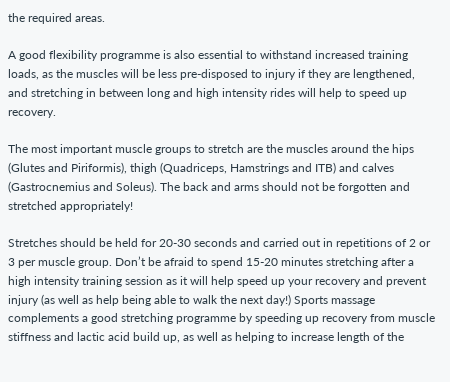the required areas.

A good flexibility programme is also essential to withstand increased training loads, as the muscles will be less pre-disposed to injury if they are lengthened, and stretching in between long and high intensity rides will help to speed up recovery.

The most important muscle groups to stretch are the muscles around the hips (Glutes and Piriformis), thigh (Quadriceps, Hamstrings and ITB) and calves (Gastrocnemius and Soleus). The back and arms should not be forgotten and stretched appropriately!

Stretches should be held for 20-30 seconds and carried out in repetitions of 2 or 3 per muscle group. Don’t be afraid to spend 15-20 minutes stretching after a high intensity training session as it will help speed up your recovery and prevent injury (as well as help being able to walk the next day!) Sports massage complements a good stretching programme by speeding up recovery from muscle stiffness and lactic acid build up, as well as helping to increase length of the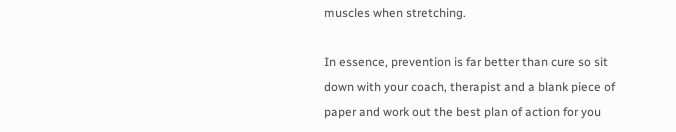muscles when stretching.

In essence, prevention is far better than cure so sit down with your coach, therapist and a blank piece of paper and work out the best plan of action for you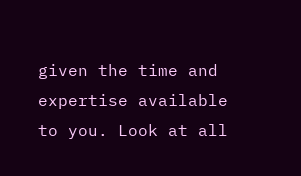given the time and expertise available to you. Look at all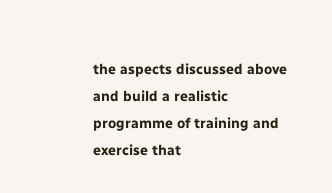the aspects discussed above and build a realistic programme of training and exercise that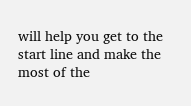will help you get to the start line and make the most of the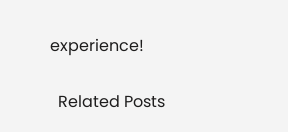experience!

  Related Posts